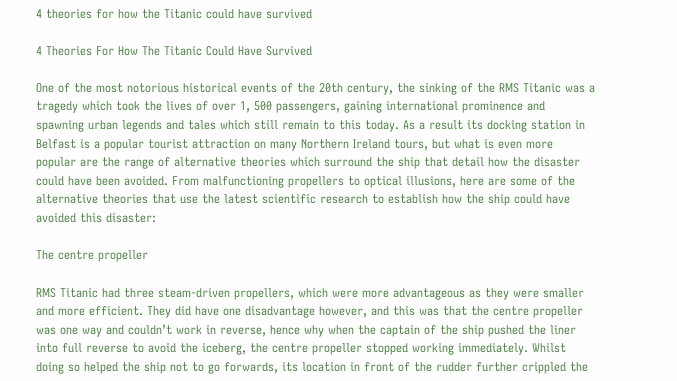4 theories for how the Titanic could have survived

4 Theories For How The Titanic Could Have Survived

One of the most notorious historical events of the 20th century, the sinking of the RMS Titanic was a tragedy which took the lives of over 1, 500 passengers, gaining international prominence and spawning urban legends and tales which still remain to this today. As a result its docking station in Belfast is a popular tourist attraction on many Northern Ireland tours, but what is even more popular are the range of alternative theories which surround the ship that detail how the disaster could have been avoided. From malfunctioning propellers to optical illusions, here are some of the alternative theories that use the latest scientific research to establish how the ship could have avoided this disaster:

The centre propeller

RMS Titanic had three steam-driven propellers, which were more advantageous as they were smaller and more efficient. They did have one disadvantage however, and this was that the centre propeller was one way and couldn’t work in reverse, hence why when the captain of the ship pushed the liner into full reverse to avoid the iceberg, the centre propeller stopped working immediately. Whilst doing so helped the ship not to go forwards, its location in front of the rudder further crippled the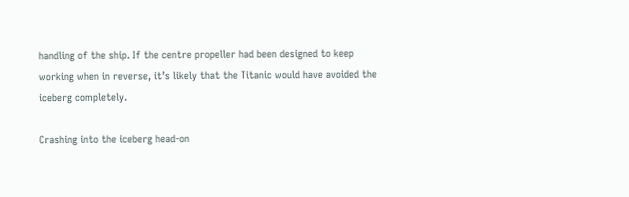handling of the ship. If the centre propeller had been designed to keep working when in reverse, it’s likely that the Titanic would have avoided the iceberg completely.

Crashing into the iceberg head-on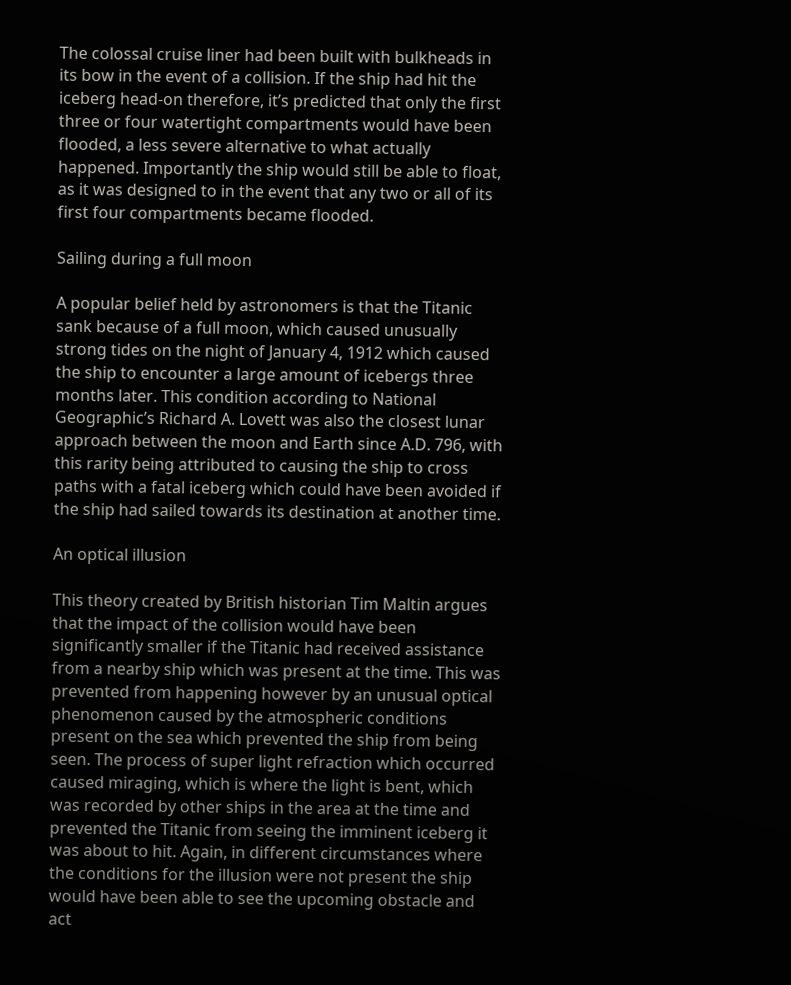The colossal cruise liner had been built with bulkheads in its bow in the event of a collision. If the ship had hit the iceberg head-on therefore, it’s predicted that only the first three or four watertight compartments would have been flooded, a less severe alternative to what actually happened. Importantly the ship would still be able to float, as it was designed to in the event that any two or all of its first four compartments became flooded.

Sailing during a full moon

A popular belief held by astronomers is that the Titanic sank because of a full moon, which caused unusually strong tides on the night of January 4, 1912 which caused the ship to encounter a large amount of icebergs three months later. This condition according to National Geographic’s Richard A. Lovett was also the closest lunar approach between the moon and Earth since A.D. 796, with this rarity being attributed to causing the ship to cross paths with a fatal iceberg which could have been avoided if the ship had sailed towards its destination at another time.

An optical illusion

This theory created by British historian Tim Maltin argues that the impact of the collision would have been significantly smaller if the Titanic had received assistance from a nearby ship which was present at the time. This was prevented from happening however by an unusual optical phenomenon caused by the atmospheric conditions present on the sea which prevented the ship from being seen. The process of super light refraction which occurred caused miraging, which is where the light is bent, which was recorded by other ships in the area at the time and prevented the Titanic from seeing the imminent iceberg it was about to hit. Again, in different circumstances where the conditions for the illusion were not present the ship would have been able to see the upcoming obstacle and act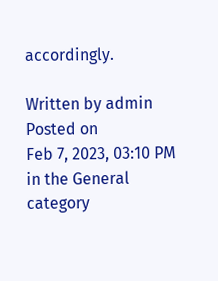accordingly.

Written by admin
Posted on
Feb 7, 2023, 03:10 PM
in the General category